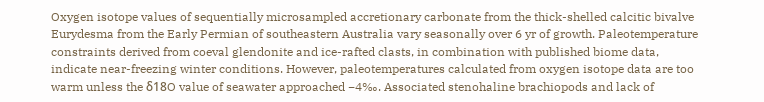Oxygen isotope values of sequentially microsampled accretionary carbonate from the thick-shelled calcitic bivalve Eurydesma from the Early Permian of southeastern Australia vary seasonally over 6 yr of growth. Paleotemperature constraints derived from coeval glendonite and ice-rafted clasts, in combination with published biome data, indicate near-freezing winter conditions. However, paleotemperatures calculated from oxygen isotope data are too warm unless the δ18O value of seawater approached −4‰. Associated stenohaline brachiopods and lack of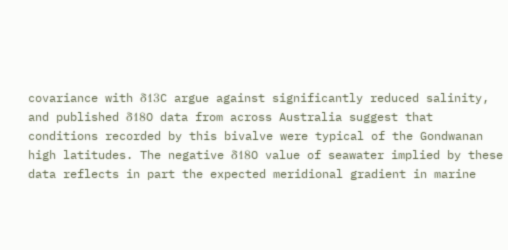covariance with δ13C argue against significantly reduced salinity, and published δ18O data from across Australia suggest that conditions recorded by this bivalve were typical of the Gondwanan high latitudes. The negative δ18O value of seawater implied by these data reflects in part the expected meridional gradient in marine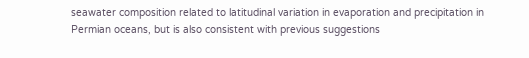seawater composition related to latitudinal variation in evaporation and precipitation in Permian oceans, but is also consistent with previous suggestions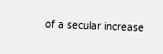of a secular increase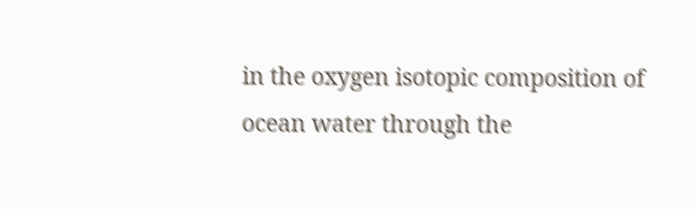in the oxygen isotopic composition of ocean water through the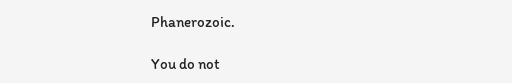Phanerozoic.

You do not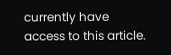currently have access to this article.